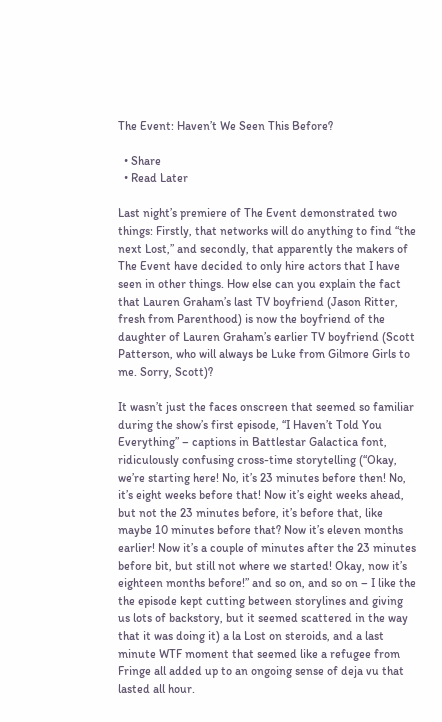The Event: Haven’t We Seen This Before?

  • Share
  • Read Later

Last night’s premiere of The Event demonstrated two things: Firstly, that networks will do anything to find “the next Lost,” and secondly, that apparently the makers of The Event have decided to only hire actors that I have seen in other things. How else can you explain the fact that Lauren Graham’s last TV boyfriend (Jason Ritter, fresh from Parenthood) is now the boyfriend of the daughter of Lauren Graham’s earlier TV boyfriend (Scott Patterson, who will always be Luke from Gilmore Girls to me. Sorry, Scott)?

It wasn’t just the faces onscreen that seemed so familiar during the show’s first episode, “I Haven’t Told You Everything” – captions in Battlestar Galactica font, ridiculously confusing cross-time storytelling (“Okay, we’re starting here! No, it’s 23 minutes before then! No, it’s eight weeks before that! Now it’s eight weeks ahead, but not the 23 minutes before, it’s before that, like maybe 10 minutes before that? Now it’s eleven months earlier! Now it’s a couple of minutes after the 23 minutes before bit, but still not where we started! Okay, now it’s eighteen months before!” and so on, and so on – I like the the episode kept cutting between storylines and giving us lots of backstory, but it seemed scattered in the way that it was doing it) a la Lost on steroids, and a last minute WTF moment that seemed like a refugee from Fringe all added up to an ongoing sense of deja vu that lasted all hour.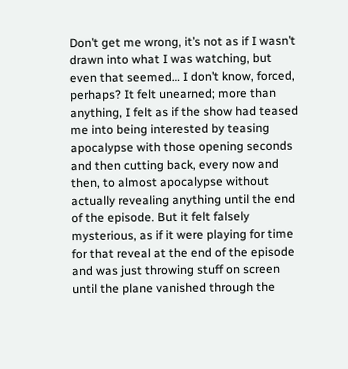Don’t get me wrong, it’s not as if I wasn’t drawn into what I was watching, but even that seemed… I don’t know, forced, perhaps? It felt unearned; more than anything, I felt as if the show had teased me into being interested by teasing apocalypse with those opening seconds and then cutting back, every now and then, to almost apocalypse without actually revealing anything until the end of the episode. But it felt falsely mysterious, as if it were playing for time for that reveal at the end of the episode and was just throwing stuff on screen until the plane vanished through the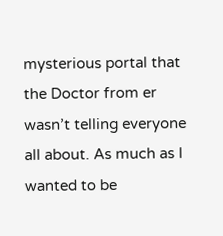mysterious portal that the Doctor from er wasn’t telling everyone all about. As much as I wanted to be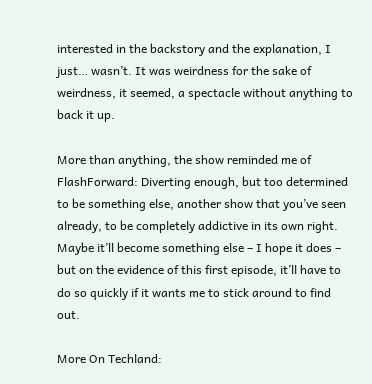interested in the backstory and the explanation, I just… wasn’t. It was weirdness for the sake of weirdness, it seemed, a spectacle without anything to back it up.

More than anything, the show reminded me of FlashForward: Diverting enough, but too determined to be something else, another show that you’ve seen already, to be completely addictive in its own right. Maybe it’ll become something else – I hope it does – but on the evidence of this first episode, it’ll have to do so quickly if it wants me to stick around to find out.

More On Techland: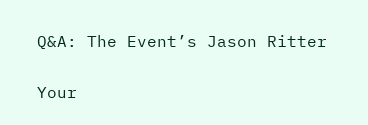Q&A: The Event’s Jason Ritter

Your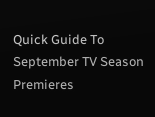Quick Guide To September TV Season Premieres